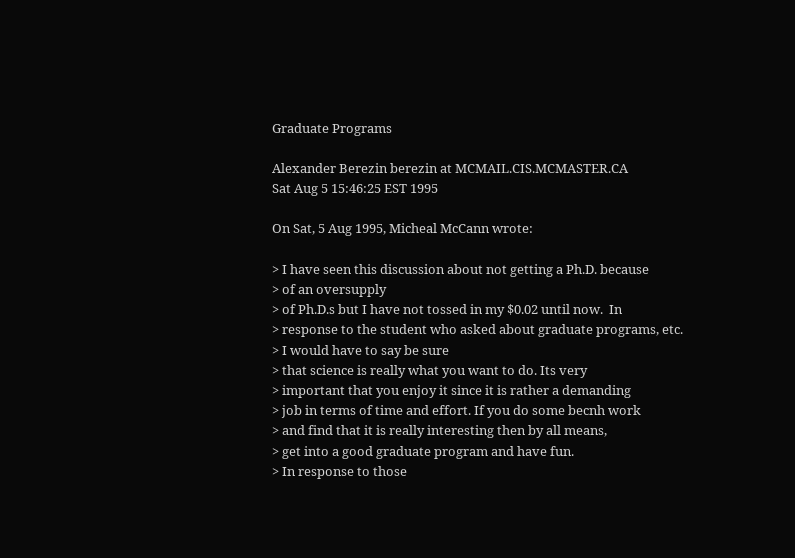Graduate Programs

Alexander Berezin berezin at MCMAIL.CIS.MCMASTER.CA
Sat Aug 5 15:46:25 EST 1995

On Sat, 5 Aug 1995, Micheal McCann wrote:

> I have seen this discussion about not getting a Ph.D. because
> of an oversupply
> of Ph.D.s but I have not tossed in my $0.02 until now.  In
> response to the student who asked about graduate programs, etc.
> I would have to say be sure
> that science is really what you want to do. Its very
> important that you enjoy it since it is rather a demanding
> job in terms of time and effort. If you do some becnh work
> and find that it is really interesting then by all means,
> get into a good graduate program and have fun.
> In response to those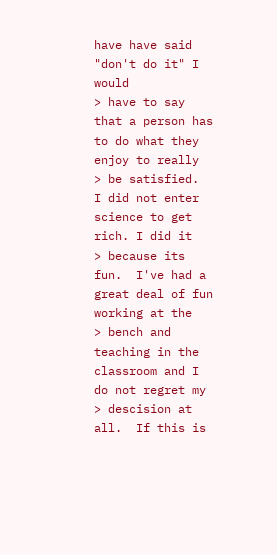have have said "don't do it" I would
> have to say that a person has to do what they enjoy to really
> be satisfied.  I did not enter science to get rich. I did it
> because its fun.  I've had a great deal of fun working at the
> bench and teaching in the classroom and I do not regret my
> descision at all.  If this is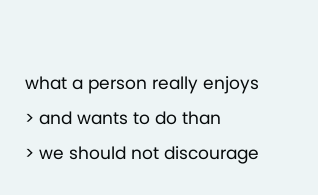what a person really enjoys
> and wants to do than
> we should not discourage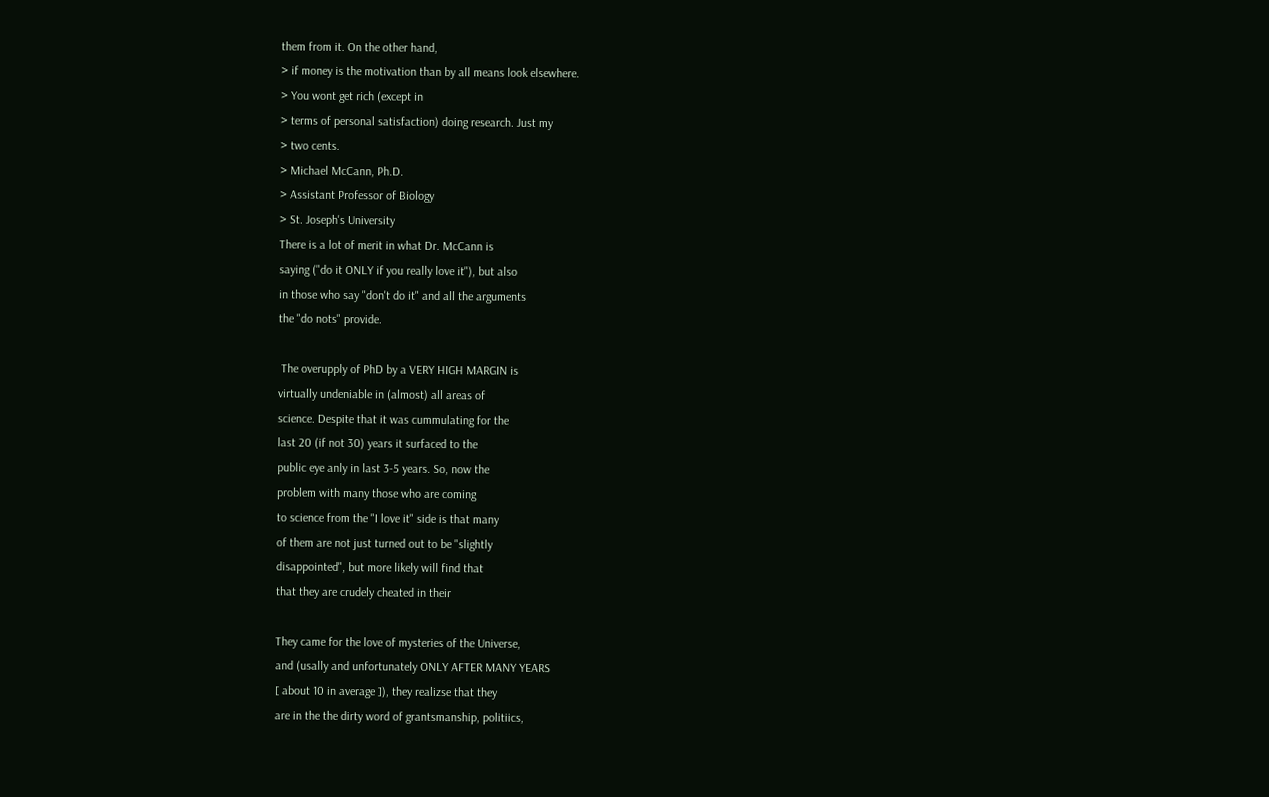them from it. On the other hand,
> if money is the motivation than by all means look elsewhere.
> You wont get rich (except in
> terms of personal satisfaction) doing research. Just my
> two cents.
> Michael McCann, Ph.D.
> Assistant Professor of Biology
> St. Joseph's University
There is a lot of merit in what Dr. McCann is
saying ("do it ONLY if you really love it"), but also
in those who say "don't do it" and all the arguments
the "do nots" provide.

 The overupply of PhD by a VERY HIGH MARGIN is
virtually undeniable in (almost) all areas of
science. Despite that it was cummulating for the
last 20 (if not 30) years it surfaced to the
public eye anly in last 3-5 years. So, now the
problem with many those who are coming
to science from the "I love it" side is that many
of them are not just turned out to be "slightly
disappointed", but more likely will find that
that they are crudely cheated in their

They came for the love of mysteries of the Universe,
and (usally and unfortunately ONLY AFTER MANY YEARS
[ about 10 in average ]), they realizse that they
are in the the dirty word of grantsmanship, politiics,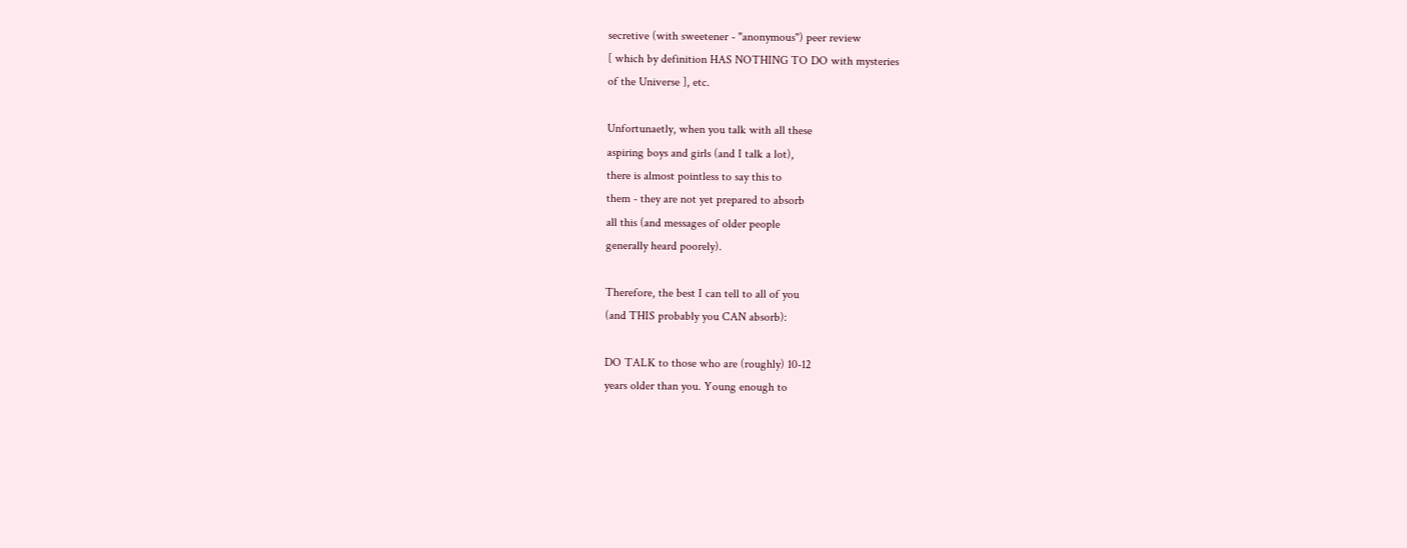secretive (with sweetener - "anonymous") peer review
[ which by definition HAS NOTHING TO DO with mysteries
of the Universe ], etc.

Unfortunaetly, when you talk with all these
aspiring boys and girls (and I talk a lot),
there is almost pointless to say this to
them - they are not yet prepared to absorb
all this (and messages of older people
generally heard poorely).

Therefore, the best I can tell to all of you
(and THIS probably you CAN absorb):

DO TALK to those who are (roughly) 10-12
years older than you. Young enough to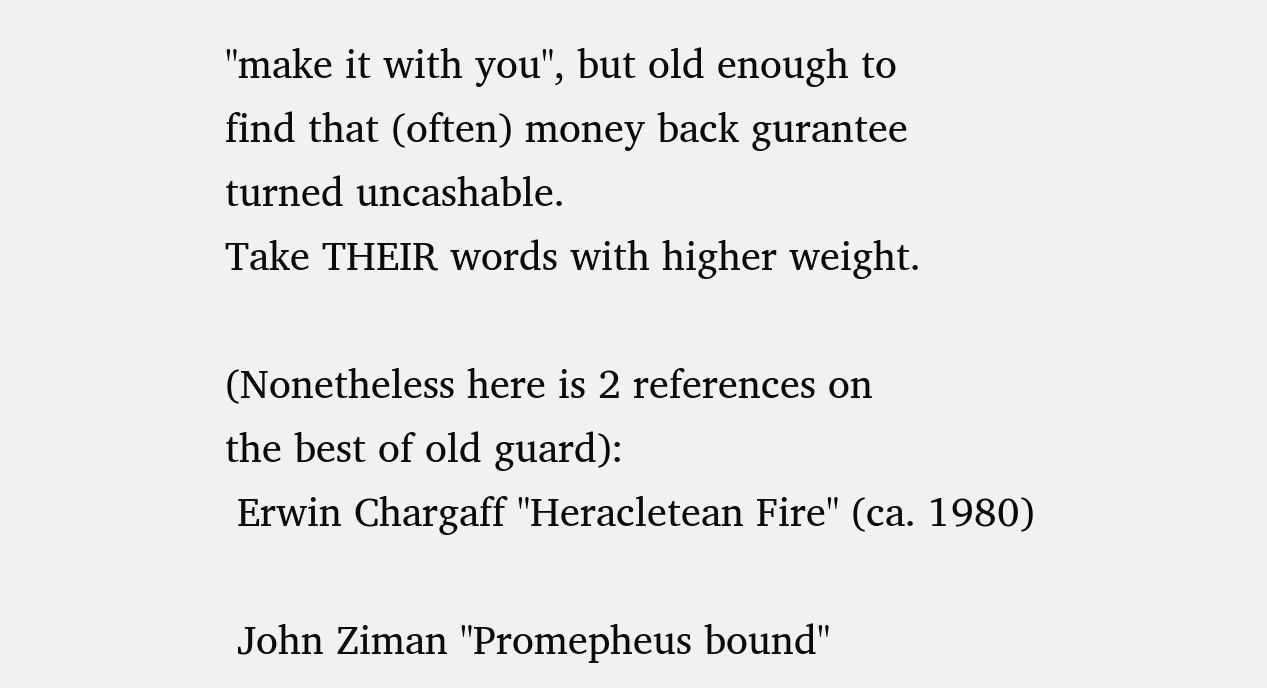"make it with you", but old enough to
find that (often) money back gurantee
turned uncashable.
Take THEIR words with higher weight.

(Nonetheless here is 2 references on
the best of old guard):
 Erwin Chargaff "Heracletean Fire" (ca. 1980)

 John Ziman "Promepheus bound"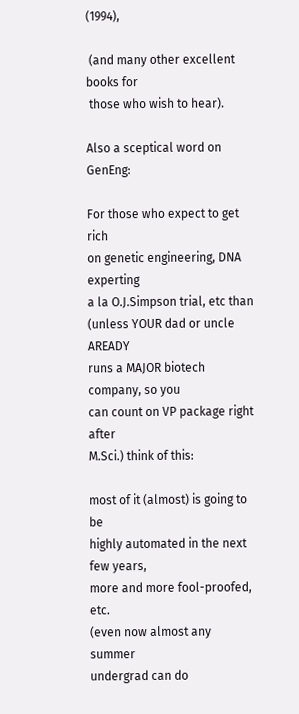(1994),

 (and many other excellent books for
 those who wish to hear).

Also a sceptical word on GenEng:

For those who expect to get rich
on genetic engineering, DNA experting
a la O.J.Simpson trial, etc than
(unless YOUR dad or uncle AREADY
runs a MAJOR biotech company, so you
can count on VP package right after
M.Sci.) think of this:

most of it (almost) is going to be
highly automated in the next few years,
more and more fool-proofed, etc.
(even now almost any summer
undergrad can do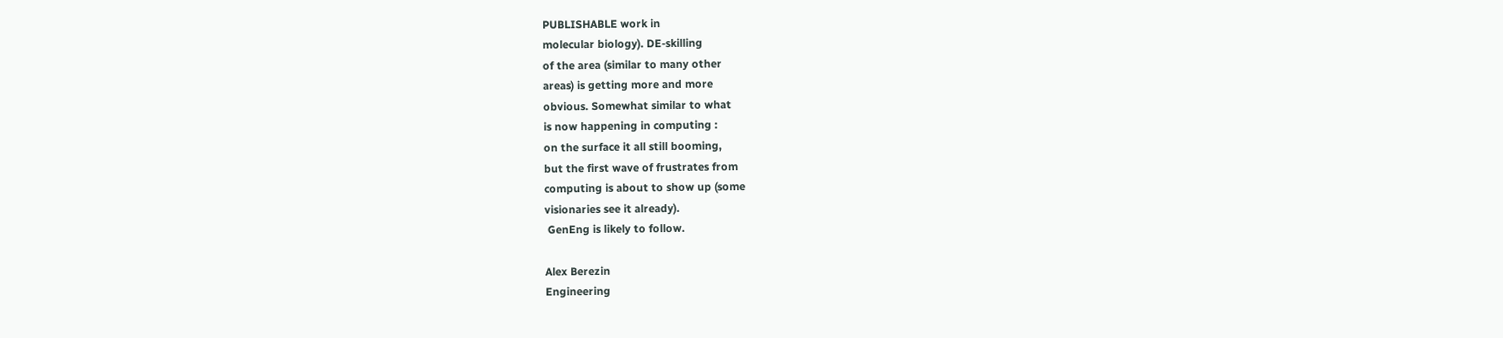PUBLISHABLE work in
molecular biology). DE-skilling
of the area (similar to many other
areas) is getting more and more
obvious. Somewhat similar to what
is now happening in computing :
on the surface it all still booming,
but the first wave of frustrates from
computing is about to show up (some
visionaries see it already).
 GenEng is likely to follow.

Alex Berezin
Engineering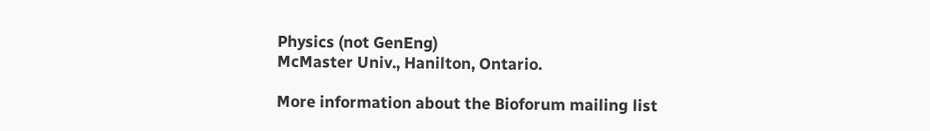Physics (not GenEng)
McMaster Univ., Hanilton, Ontario.

More information about the Bioforum mailing list